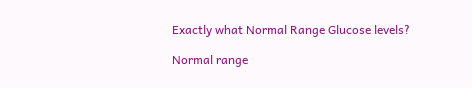Exactly what Normal Range Glucose levels?

Normal range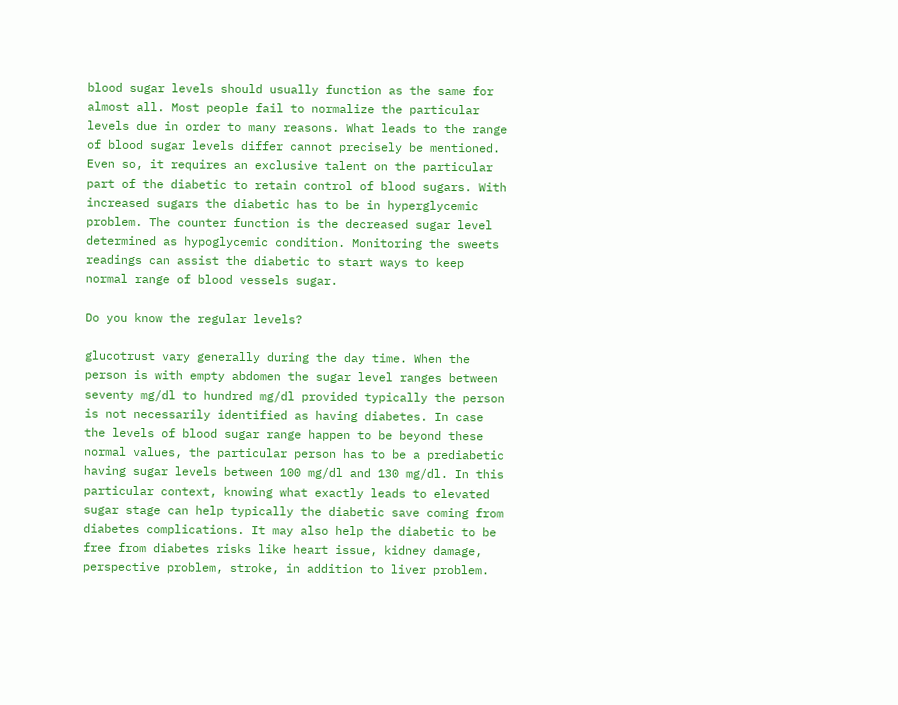blood sugar levels should usually function as the same for almost all. Most people fail to normalize the particular levels due in order to many reasons. What leads to the range of blood sugar levels differ cannot precisely be mentioned. Even so, it requires an exclusive talent on the particular part of the diabetic to retain control of blood sugars. With increased sugars the diabetic has to be in hyperglycemic problem. The counter function is the decreased sugar level determined as hypoglycemic condition. Monitoring the sweets readings can assist the diabetic to start ways to keep normal range of blood vessels sugar.

Do you know the regular levels?

glucotrust vary generally during the day time. When the person is with empty abdomen the sugar level ranges between seventy mg/dl to hundred mg/dl provided typically the person is not necessarily identified as having diabetes. In case the levels of blood sugar range happen to be beyond these normal values, the particular person has to be a prediabetic having sugar levels between 100 mg/dl and 130 mg/dl. In this particular context, knowing what exactly leads to elevated sugar stage can help typically the diabetic save coming from diabetes complications. It may also help the diabetic to be free from diabetes risks like heart issue, kidney damage, perspective problem, stroke, in addition to liver problem.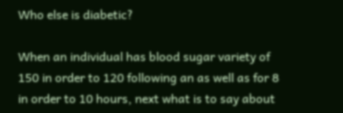Who else is diabetic?

When an individual has blood sugar variety of 150 in order to 120 following an as well as for 8 in order to 10 hours, next what is to say about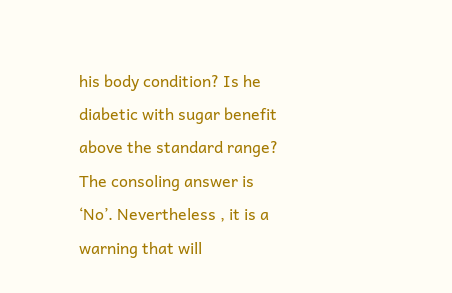his body condition? Is he diabetic with sugar benefit above the standard range? The consoling answer is ‘No’. Nevertheless , it is a warning that will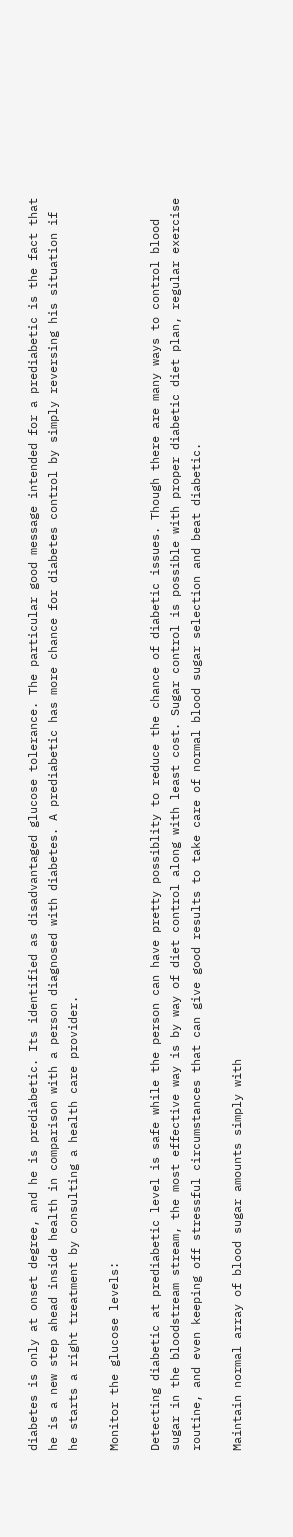diabetes is only at onset degree, and he is prediabetic. Its identified as disadvantaged glucose tolerance. The particular good message intended for a prediabetic is the fact that he is a new step ahead inside health in comparison with a person diagnosed with diabetes. A prediabetic has more chance for diabetes control by simply reversing his situation if he starts a right treatment by consulting a health care provider.

Monitor the glucose levels:

Detecting diabetic at prediabetic level is safe while the person can have pretty possiblity to reduce the chance of diabetic issues. Though there are many ways to control blood sugar in the bloodstream stream, the most effective way is by way of diet control along with least cost. Sugar control is possible with proper diabetic diet plan, regular exercise routine, and even keeping off stressful circumstances that can give good results to take care of normal blood sugar selection and beat diabetic.

Maintain normal array of blood sugar amounts simply with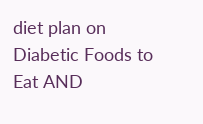diet plan on Diabetic Foods to Eat AND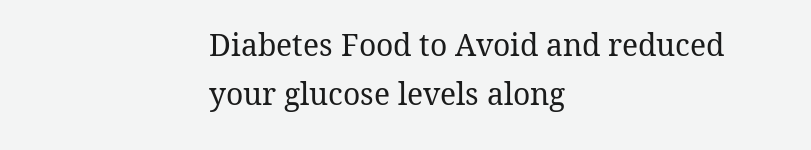Diabetes Food to Avoid and reduced your glucose levels along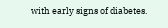with early signs of diabetes.